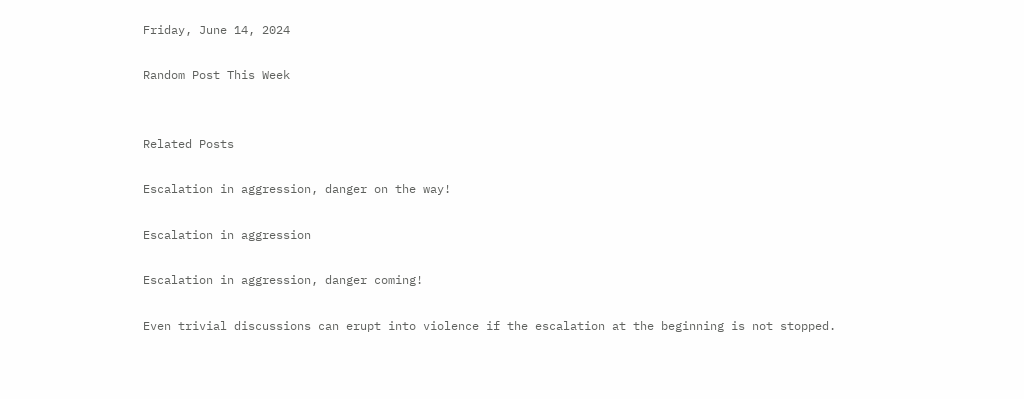Friday, June 14, 2024

Random Post This Week


Related Posts

Escalation in aggression, danger on the way!

Escalation in aggression

Escalation in aggression, danger coming!

Even trivial discussions can erupt into violence if the escalation at the beginning is not stopped.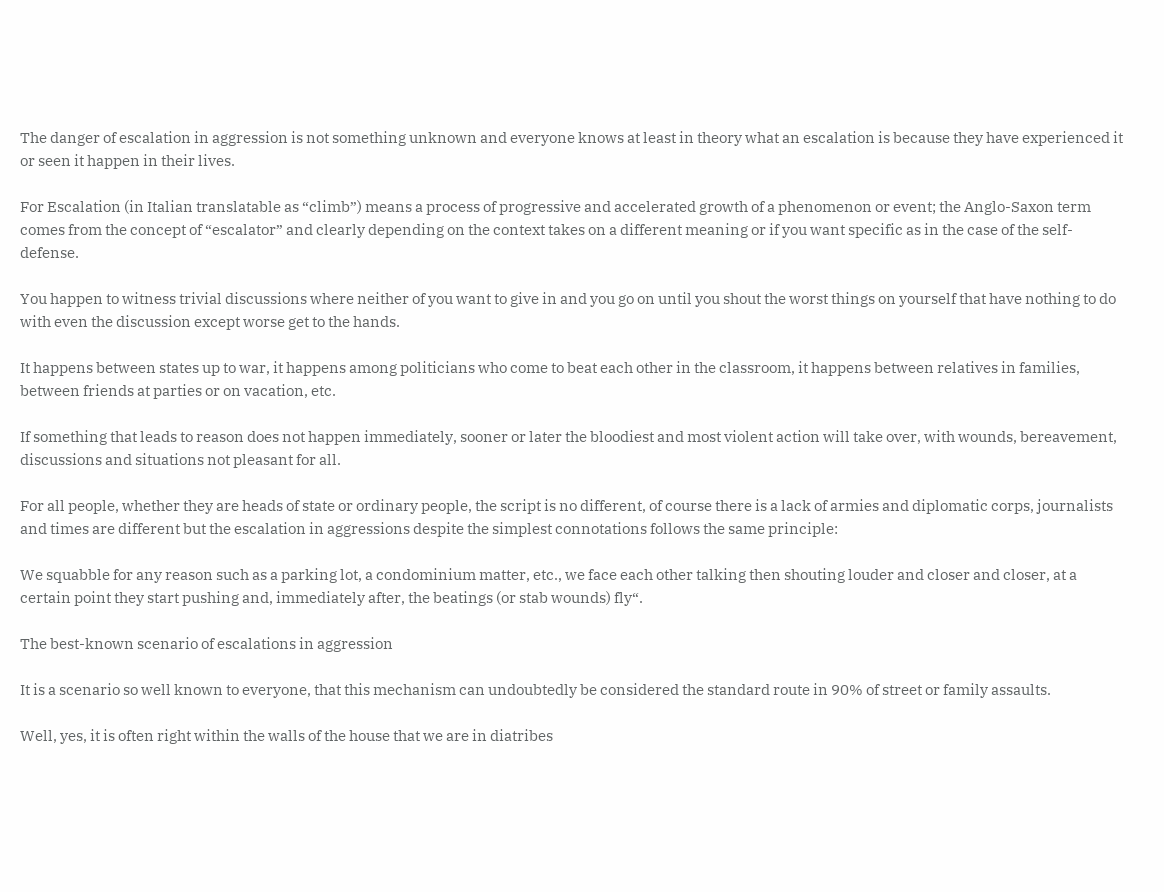The danger of escalation in aggression is not something unknown and everyone knows at least in theory what an escalation is because they have experienced it or seen it happen in their lives.

For Escalation (in Italian translatable as “climb”) means a process of progressive and accelerated growth of a phenomenon or event; the Anglo-Saxon term comes from the concept of “escalator” and clearly depending on the context takes on a different meaning or if you want specific as in the case of the self-defense.

You happen to witness trivial discussions where neither of you want to give in and you go on until you shout the worst things on yourself that have nothing to do with even the discussion except worse get to the hands.

It happens between states up to war, it happens among politicians who come to beat each other in the classroom, it happens between relatives in families, between friends at parties or on vacation, etc.

If something that leads to reason does not happen immediately, sooner or later the bloodiest and most violent action will take over, with wounds, bereavement, discussions and situations not pleasant for all.

For all people, whether they are heads of state or ordinary people, the script is no different, of course there is a lack of armies and diplomatic corps, journalists and times are different but the escalation in aggressions despite the simplest connotations follows the same principle:

We squabble for any reason such as a parking lot, a condominium matter, etc., we face each other talking then shouting louder and closer and closer, at a certain point they start pushing and, immediately after, the beatings (or stab wounds) fly“.

The best-known scenario of escalations in aggression

It is a scenario so well known to everyone, that this mechanism can undoubtedly be considered the standard route in 90% of street or family assaults.

Well, yes, it is often right within the walls of the house that we are in diatribes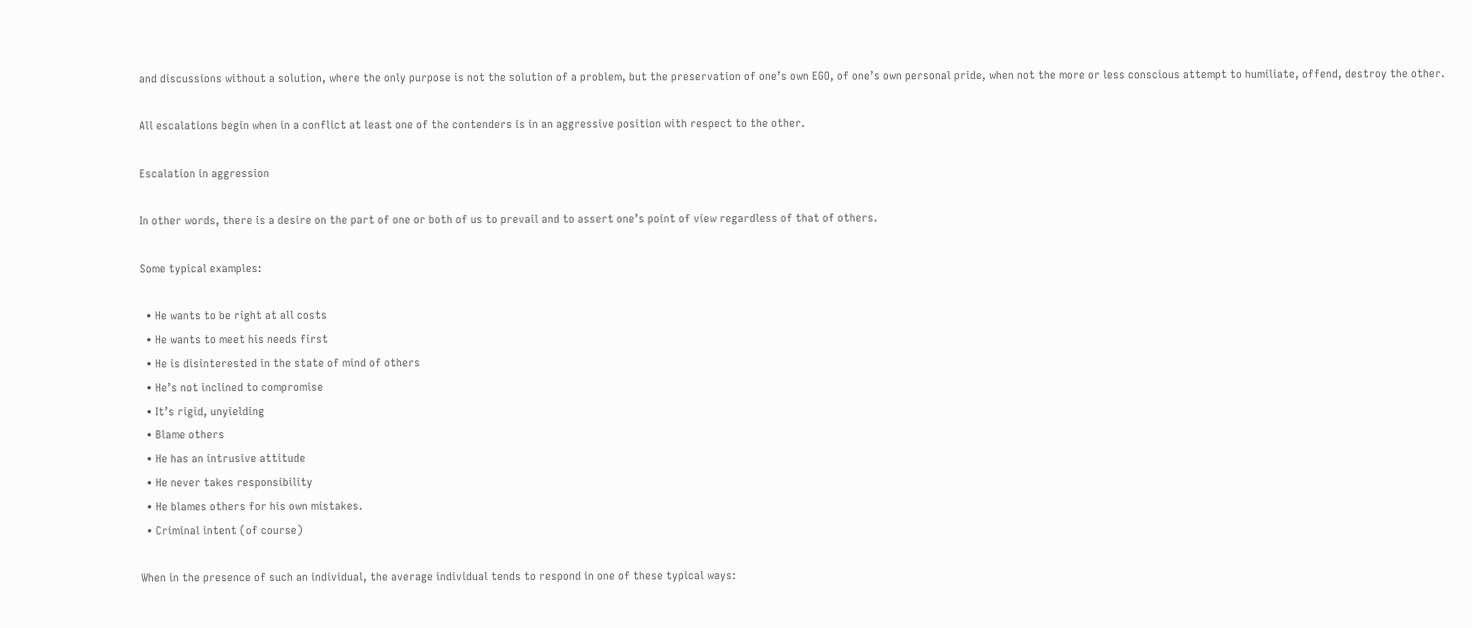and discussions without a solution, where the only purpose is not the solution of a problem, but the preservation of one’s own EGO, of one’s own personal pride, when not the more or less conscious attempt to humiliate, offend, destroy the other.

All escalations begin when in a conflict at least one of the contenders is in an aggressive position with respect to the other.

Escalation in aggression

In other words, there is a desire on the part of one or both of us to prevail and to assert one’s point of view regardless of that of others.

Some typical examples:

  • He wants to be right at all costs
  • He wants to meet his needs first
  • He is disinterested in the state of mind of others
  • He’s not inclined to compromise
  • It’s rigid, unyielding
  • Blame others
  • He has an intrusive attitude
  • He never takes responsibility
  • He blames others for his own mistakes.
  • Criminal intent (of course)

When in the presence of such an individual, the average individual tends to respond in one of these typical ways: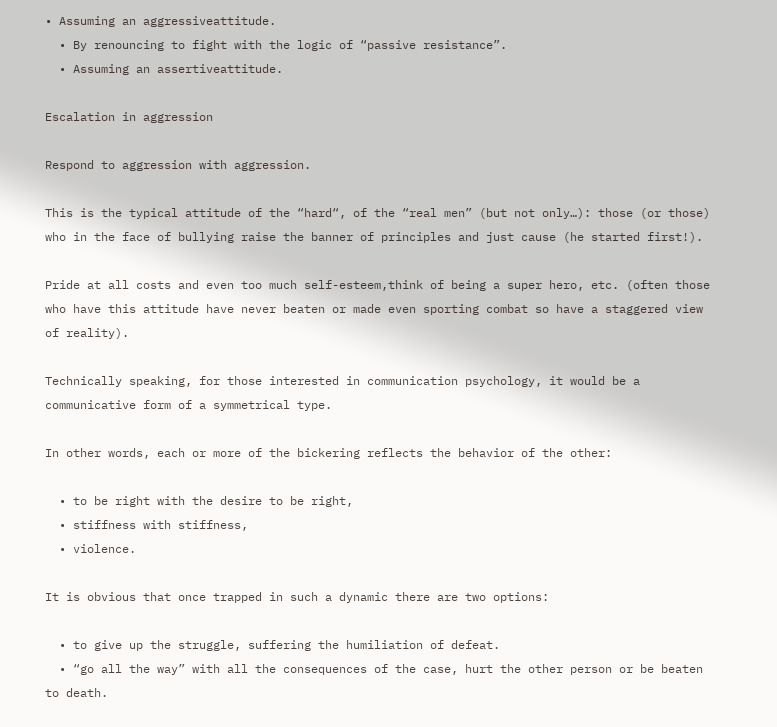• Assuming an aggressiveattitude.
  • By renouncing to fight with the logic of “passive resistance”.
  • Assuming an assertiveattitude.

Escalation in aggression

Respond to aggression with aggression.

This is the typical attitude of the “hard“, of the “real men” (but not only…): those (or those) who in the face of bullying raise the banner of principles and just cause (he started first!).

Pride at all costs and even too much self-esteem,think of being a super hero, etc. (often those who have this attitude have never beaten or made even sporting combat so have a staggered view of reality).

Technically speaking, for those interested in communication psychology, it would be a communicative form of a symmetrical type.

In other words, each or more of the bickering reflects the behavior of the other:

  • to be right with the desire to be right,
  • stiffness with stiffness,
  • violence.

It is obvious that once trapped in such a dynamic there are two options:

  • to give up the struggle, suffering the humiliation of defeat.
  • “go all the way” with all the consequences of the case, hurt the other person or be beaten to death.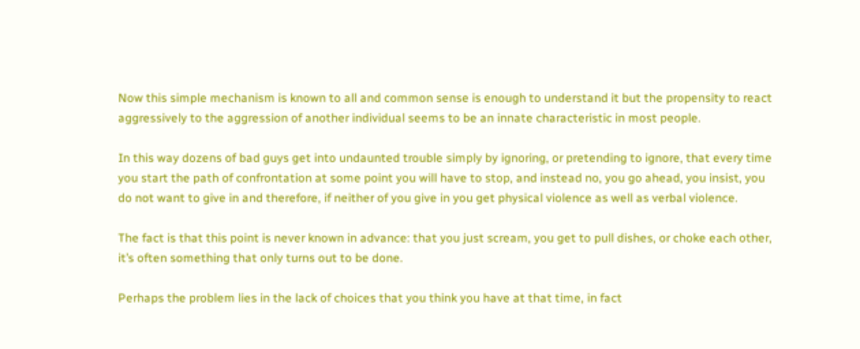Now this simple mechanism is known to all and common sense is enough to understand it but the propensity to react aggressively to the aggression of another individual seems to be an innate characteristic in most people.

In this way dozens of bad guys get into undaunted trouble simply by ignoring, or pretending to ignore, that every time you start the path of confrontation at some point you will have to stop, and instead no, you go ahead, you insist, you do not want to give in and therefore, if neither of you give in you get physical violence as well as verbal violence.

The fact is that this point is never known in advance: that you just scream, you get to pull dishes, or choke each other, it’s often something that only turns out to be done.

Perhaps the problem lies in the lack of choices that you think you have at that time, in fact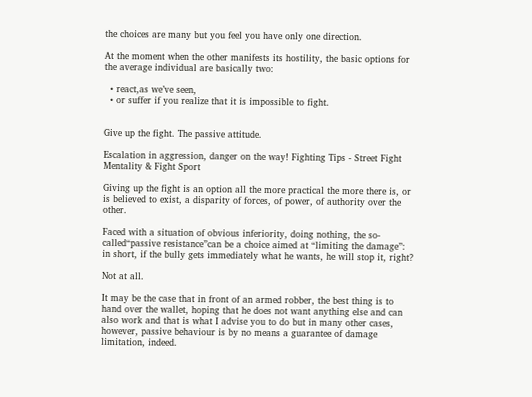the choices are many but you feel you have only one direction.

At the moment when the other manifests its hostility, the basic options for the average individual are basically two:

  • react,as we’ve seen,
  • or suffer if you realize that it is impossible to fight.


Give up the fight. The passive attitude.

Escalation in aggression, danger on the way! Fighting Tips - Street Fight Mentality & Fight Sport

Giving up the fight is an option all the more practical the more there is, or is believed to exist, a disparity of forces, of power, of authority over the other.

Faced with a situation of obvious inferiority, doing nothing, the so-called“passive resistance”can be a choice aimed at “limiting the damage”: in short, if the bully gets immediately what he wants, he will stop it, right?

Not at all.

It may be the case that in front of an armed robber, the best thing is to hand over the wallet, hoping that he does not want anything else and can also work and that is what I advise you to do but in many other cases, however, passive behaviour is by no means a guarantee of damage limitation, indeed.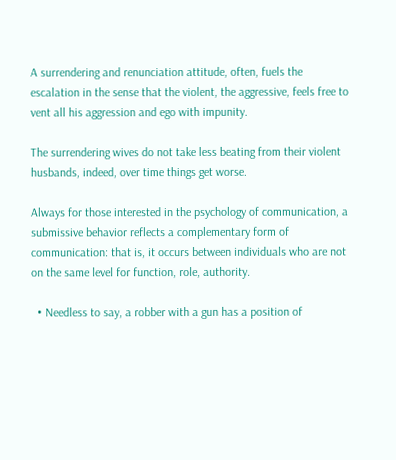A surrendering and renunciation attitude, often, fuels the escalation in the sense that the violent, the aggressive, feels free to vent all his aggression and ego with impunity.

The surrendering wives do not take less beating from their violent husbands, indeed, over time things get worse.

Always for those interested in the psychology of communication, a submissive behavior reflects a complementary form of communication: that is, it occurs between individuals who are not on the same level for function, role, authority.

  • Needless to say, a robber with a gun has a position of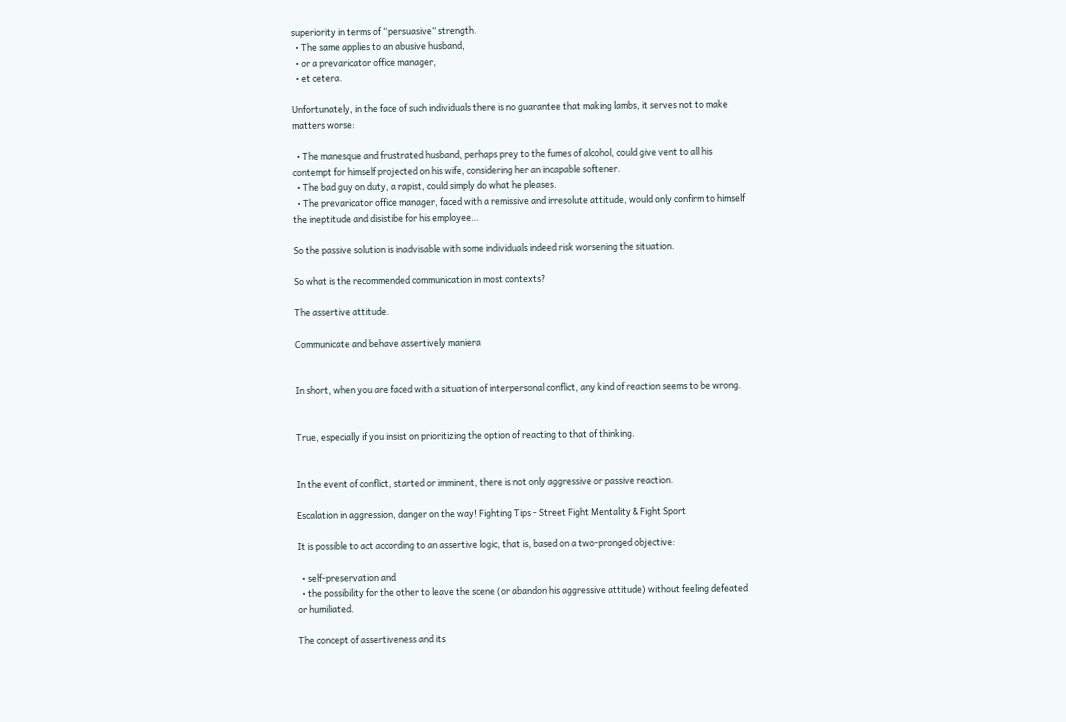superiority in terms of “persuasive” strength.
  • The same applies to an abusive husband,
  • or a prevaricator office manager,
  • et cetera.

Unfortunately, in the face of such individuals there is no guarantee that making lambs, it serves not to make matters worse:

  • The manesque and frustrated husband, perhaps prey to the fumes of alcohol, could give vent to all his contempt for himself projected on his wife, considering her an incapable softener.
  • The bad guy on duty, a rapist, could simply do what he pleases.
  • The prevaricator office manager, faced with a remissive and irresolute attitude, would only confirm to himself the ineptitude and disistibe for his employee…

So the passive solution is inadvisable with some individuals indeed risk worsening the situation.

So what is the recommended communication in most contexts?

The assertive attitude.

Communicate and behave assertively maniera


In short, when you are faced with a situation of interpersonal conflict, any kind of reaction seems to be wrong.


True, especially if you insist on prioritizing the option of reacting to that of thinking.


In the event of conflict, started or imminent, there is not only aggressive or passive reaction.

Escalation in aggression, danger on the way! Fighting Tips - Street Fight Mentality & Fight Sport

It is possible to act according to an assertive logic, that is, based on a two-pronged objective:

  • self-preservation and
  • the possibility for the other to leave the scene (or abandon his aggressive attitude) without feeling defeated or humiliated.

The concept of assertiveness and its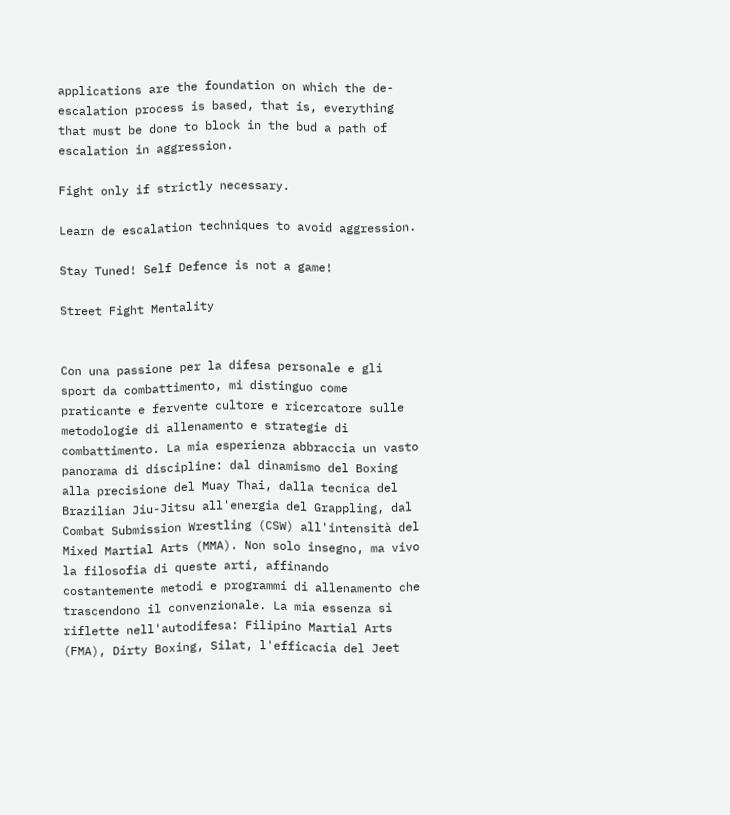applications are the foundation on which the de-escalation process is based, that is, everything that must be done to block in the bud a path of escalation in aggression.

Fight only if strictly necessary.

Learn de escalation techniques to avoid aggression.

Stay Tuned! Self Defence is not a game!

Street Fight Mentality


Con una passione per la difesa personale e gli sport da combattimento, mi distinguo come praticante e fervente cultore e ricercatore sulle metodologie di allenamento e strategie di combattimento. La mia esperienza abbraccia un vasto panorama di discipline: dal dinamismo del Boxing alla precisione del Muay Thai, dalla tecnica del Brazilian Jiu-Jitsu all'energia del Grappling, dal Combat Submission Wrestling (CSW) all'intensità del Mixed Martial Arts (MMA). Non solo insegno, ma vivo la filosofia di queste arti, affinando costantemente metodi e programmi di allenamento che trascendono il convenzionale. La mia essenza si riflette nell'autodifesa: Filipino Martial Arts (FMA), Dirty Boxing, Silat, l'efficacia del Jeet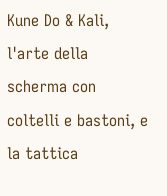Kune Do & Kali, l'arte della scherma con coltelli e bastoni, e la tattica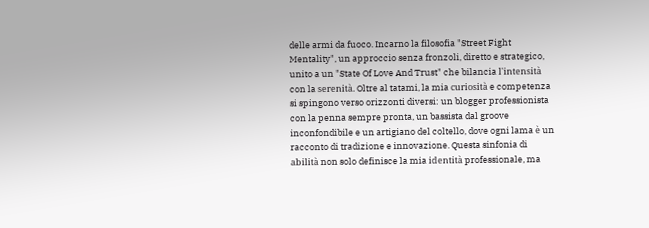delle armi da fuoco. Incarno la filosofia "Street Fight Mentality", un approccio senza fronzoli, diretto e strategico, unito a un "State Of Love And Trust" che bilancia l'intensità con la serenità. Oltre al tatami, la mia curiosità e competenza si spingono verso orizzonti diversi: un blogger professionista con la penna sempre pronta, un bassista dal groove inconfondibile e un artigiano del coltello, dove ogni lama è un racconto di tradizione e innovazione. Questa sinfonia di abilità non solo definisce la mia identità professionale, ma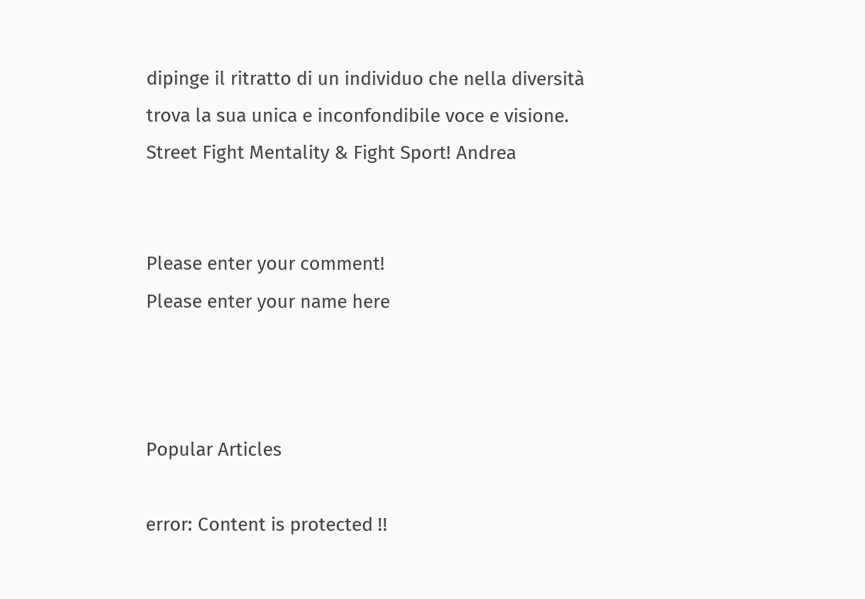dipinge il ritratto di un individuo che nella diversità trova la sua unica e inconfondibile voce e visione. Street Fight Mentality & Fight Sport! Andrea


Please enter your comment!
Please enter your name here



Popular Articles

error: Content is protected !!